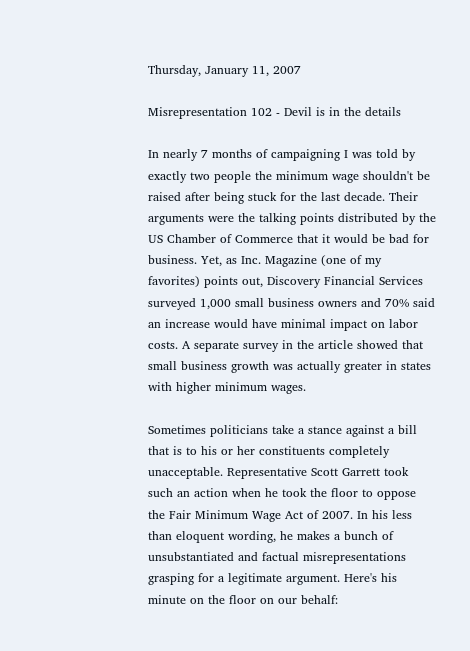Thursday, January 11, 2007

Misrepresentation 102 - Devil is in the details

In nearly 7 months of campaigning I was told by exactly two people the minimum wage shouldn't be raised after being stuck for the last decade. Their arguments were the talking points distributed by the US Chamber of Commerce that it would be bad for business. Yet, as Inc. Magazine (one of my favorites) points out, Discovery Financial Services surveyed 1,000 small business owners and 70% said an increase would have minimal impact on labor costs. A separate survey in the article showed that small business growth was actually greater in states with higher minimum wages.

Sometimes politicians take a stance against a bill that is to his or her constituents completely unacceptable. Representative Scott Garrett took such an action when he took the floor to oppose the Fair Minimum Wage Act of 2007. In his less than eloquent wording, he makes a bunch of unsubstantiated and factual misrepresentations grasping for a legitimate argument. Here's his minute on the floor on our behalf: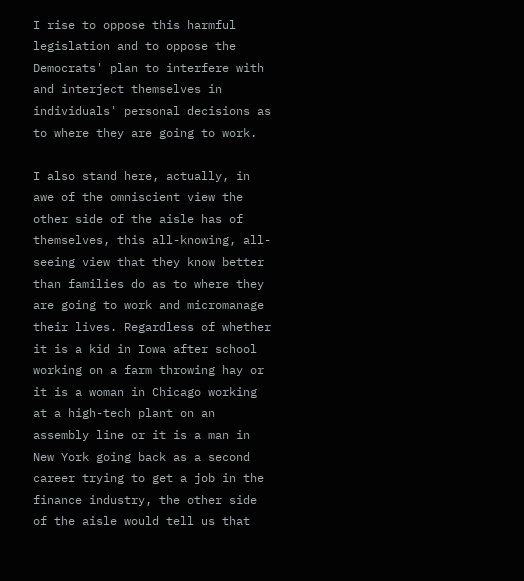I rise to oppose this harmful legislation and to oppose the Democrats' plan to interfere with and interject themselves in individuals' personal decisions as to where they are going to work.

I also stand here, actually, in awe of the omniscient view the other side of the aisle has of themselves, this all-knowing, all-seeing view that they know better than families do as to where they are going to work and micromanage their lives. Regardless of whether it is a kid in Iowa after school working on a farm throwing hay or it is a woman in Chicago working at a high-tech plant on an assembly line or it is a man in New York going back as a second career trying to get a job in the finance industry, the other side of the aisle would tell us that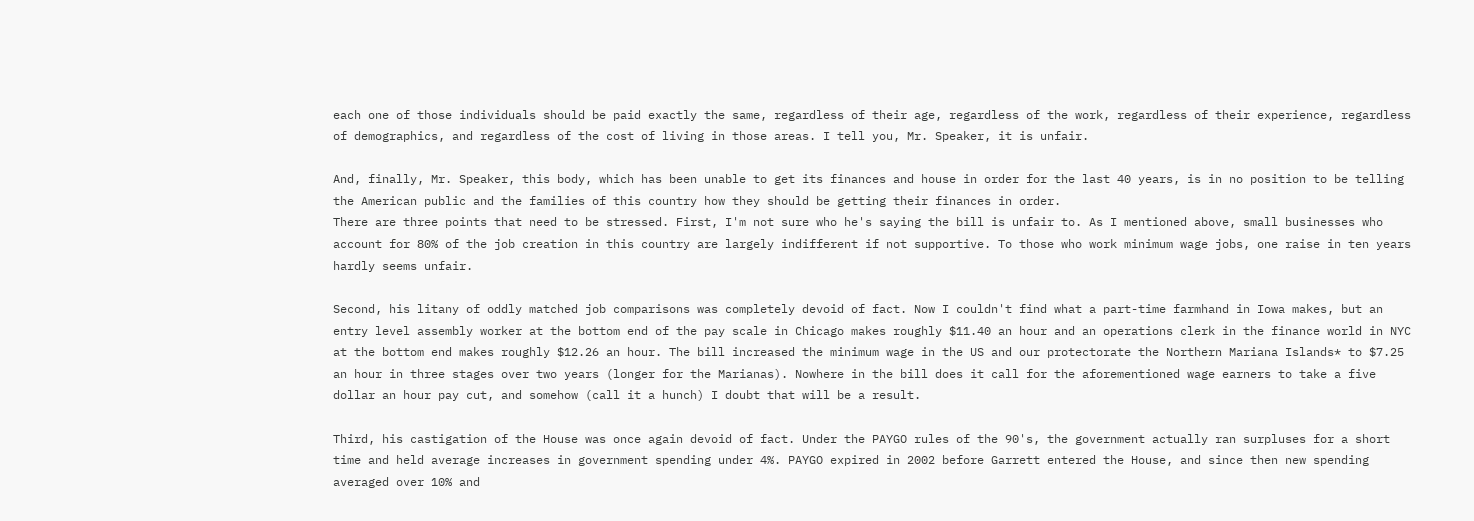each one of those individuals should be paid exactly the same, regardless of their age, regardless of the work, regardless of their experience, regardless of demographics, and regardless of the cost of living in those areas. I tell you, Mr. Speaker, it is unfair.

And, finally, Mr. Speaker, this body, which has been unable to get its finances and house in order for the last 40 years, is in no position to be telling the American public and the families of this country how they should be getting their finances in order.
There are three points that need to be stressed. First, I'm not sure who he's saying the bill is unfair to. As I mentioned above, small businesses who account for 80% of the job creation in this country are largely indifferent if not supportive. To those who work minimum wage jobs, one raise in ten years hardly seems unfair.

Second, his litany of oddly matched job comparisons was completely devoid of fact. Now I couldn't find what a part-time farmhand in Iowa makes, but an entry level assembly worker at the bottom end of the pay scale in Chicago makes roughly $11.40 an hour and an operations clerk in the finance world in NYC at the bottom end makes roughly $12.26 an hour. The bill increased the minimum wage in the US and our protectorate the Northern Mariana Islands* to $7.25 an hour in three stages over two years (longer for the Marianas). Nowhere in the bill does it call for the aforementioned wage earners to take a five dollar an hour pay cut, and somehow (call it a hunch) I doubt that will be a result.

Third, his castigation of the House was once again devoid of fact. Under the PAYGO rules of the 90's, the government actually ran surpluses for a short time and held average increases in government spending under 4%. PAYGO expired in 2002 before Garrett entered the House, and since then new spending averaged over 10% and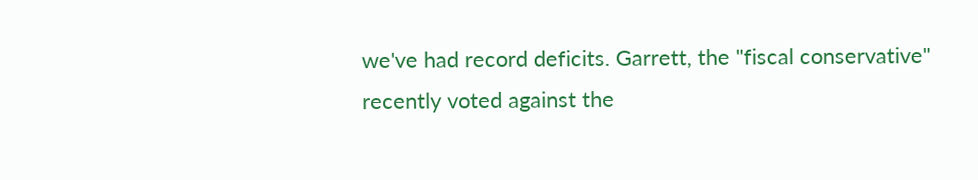we've had record deficits. Garrett, the "fiscal conservative" recently voted against the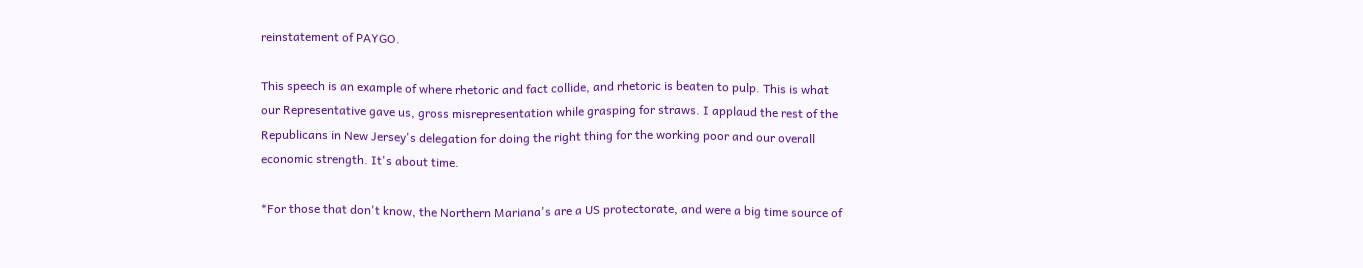reinstatement of PAYGO.

This speech is an example of where rhetoric and fact collide, and rhetoric is beaten to pulp. This is what our Representative gave us, gross misrepresentation while grasping for straws. I applaud the rest of the Republicans in New Jersey's delegation for doing the right thing for the working poor and our overall economic strength. It's about time.

*For those that don't know, the Northern Mariana's are a US protectorate, and were a big time source of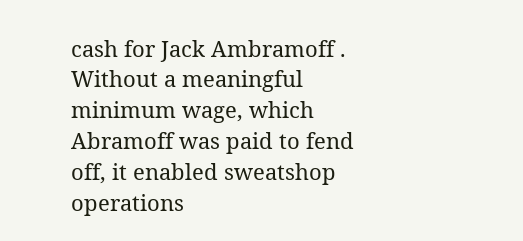cash for Jack Ambramoff . Without a meaningful minimum wage, which Abramoff was paid to fend off, it enabled sweatshop operations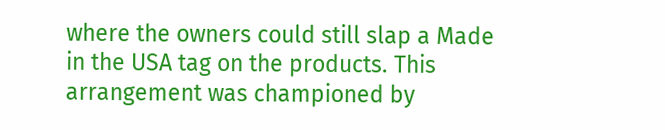where the owners could still slap a Made in the USA tag on the products. This arrangement was championed by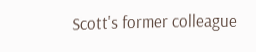Scott's former colleague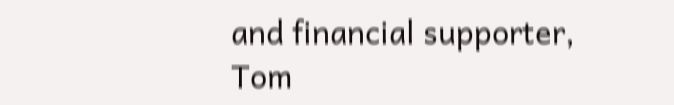and financial supporter, Tom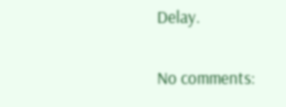Delay.

No comments: